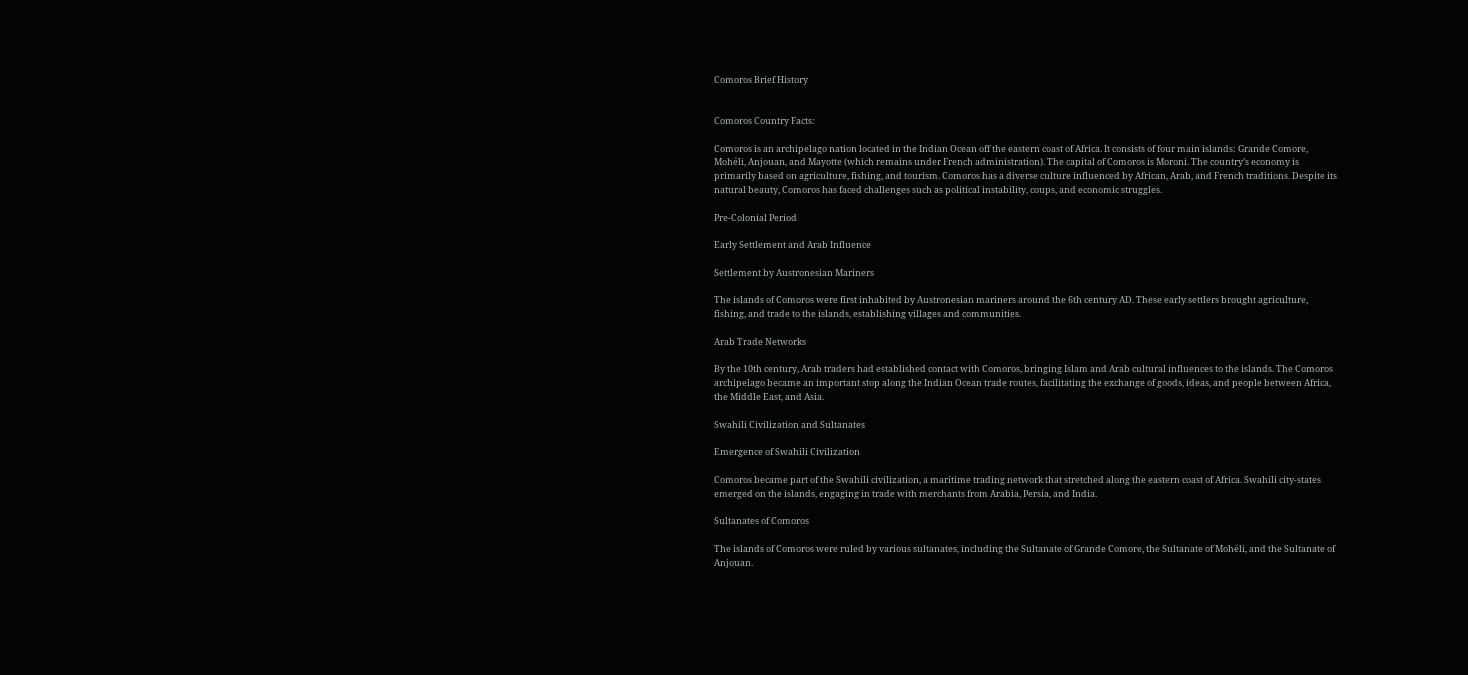Comoros Brief History


Comoros Country Facts:

Comoros is an archipelago nation located in the Indian Ocean off the eastern coast of Africa. It consists of four main islands: Grande Comore, Mohéli, Anjouan, and Mayotte (which remains under French administration). The capital of Comoros is Moroni. The country’s economy is primarily based on agriculture, fishing, and tourism. Comoros has a diverse culture influenced by African, Arab, and French traditions. Despite its natural beauty, Comoros has faced challenges such as political instability, coups, and economic struggles.

Pre-Colonial Period

Early Settlement and Arab Influence

Settlement by Austronesian Mariners

The islands of Comoros were first inhabited by Austronesian mariners around the 6th century AD. These early settlers brought agriculture, fishing, and trade to the islands, establishing villages and communities.

Arab Trade Networks

By the 10th century, Arab traders had established contact with Comoros, bringing Islam and Arab cultural influences to the islands. The Comoros archipelago became an important stop along the Indian Ocean trade routes, facilitating the exchange of goods, ideas, and people between Africa, the Middle East, and Asia.

Swahili Civilization and Sultanates

Emergence of Swahili Civilization

Comoros became part of the Swahili civilization, a maritime trading network that stretched along the eastern coast of Africa. Swahili city-states emerged on the islands, engaging in trade with merchants from Arabia, Persia, and India.

Sultanates of Comoros

The islands of Comoros were ruled by various sultanates, including the Sultanate of Grande Comore, the Sultanate of Mohéli, and the Sultanate of Anjouan.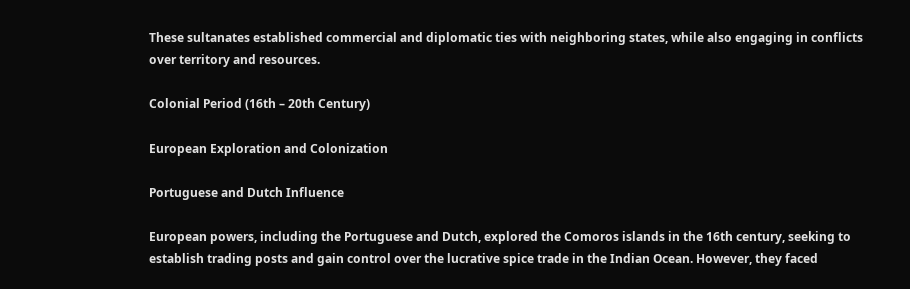These sultanates established commercial and diplomatic ties with neighboring states, while also engaging in conflicts over territory and resources.

Colonial Period (16th – 20th Century)

European Exploration and Colonization

Portuguese and Dutch Influence

European powers, including the Portuguese and Dutch, explored the Comoros islands in the 16th century, seeking to establish trading posts and gain control over the lucrative spice trade in the Indian Ocean. However, they faced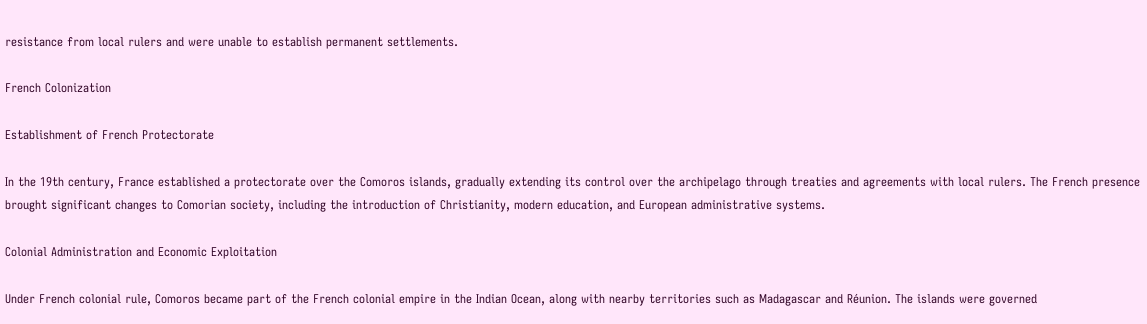resistance from local rulers and were unable to establish permanent settlements.

French Colonization

Establishment of French Protectorate

In the 19th century, France established a protectorate over the Comoros islands, gradually extending its control over the archipelago through treaties and agreements with local rulers. The French presence brought significant changes to Comorian society, including the introduction of Christianity, modern education, and European administrative systems.

Colonial Administration and Economic Exploitation

Under French colonial rule, Comoros became part of the French colonial empire in the Indian Ocean, along with nearby territories such as Madagascar and Réunion. The islands were governed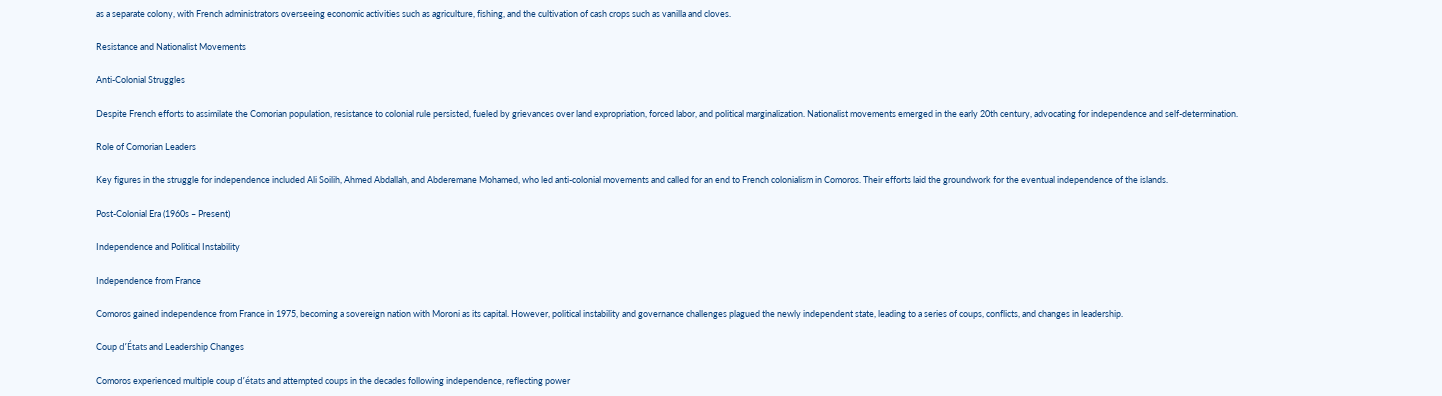as a separate colony, with French administrators overseeing economic activities such as agriculture, fishing, and the cultivation of cash crops such as vanilla and cloves.

Resistance and Nationalist Movements

Anti-Colonial Struggles

Despite French efforts to assimilate the Comorian population, resistance to colonial rule persisted, fueled by grievances over land expropriation, forced labor, and political marginalization. Nationalist movements emerged in the early 20th century, advocating for independence and self-determination.

Role of Comorian Leaders

Key figures in the struggle for independence included Ali Soilih, Ahmed Abdallah, and Abderemane Mohamed, who led anti-colonial movements and called for an end to French colonialism in Comoros. Their efforts laid the groundwork for the eventual independence of the islands.

Post-Colonial Era (1960s – Present)

Independence and Political Instability

Independence from France

Comoros gained independence from France in 1975, becoming a sovereign nation with Moroni as its capital. However, political instability and governance challenges plagued the newly independent state, leading to a series of coups, conflicts, and changes in leadership.

Coup d’États and Leadership Changes

Comoros experienced multiple coup d’états and attempted coups in the decades following independence, reflecting power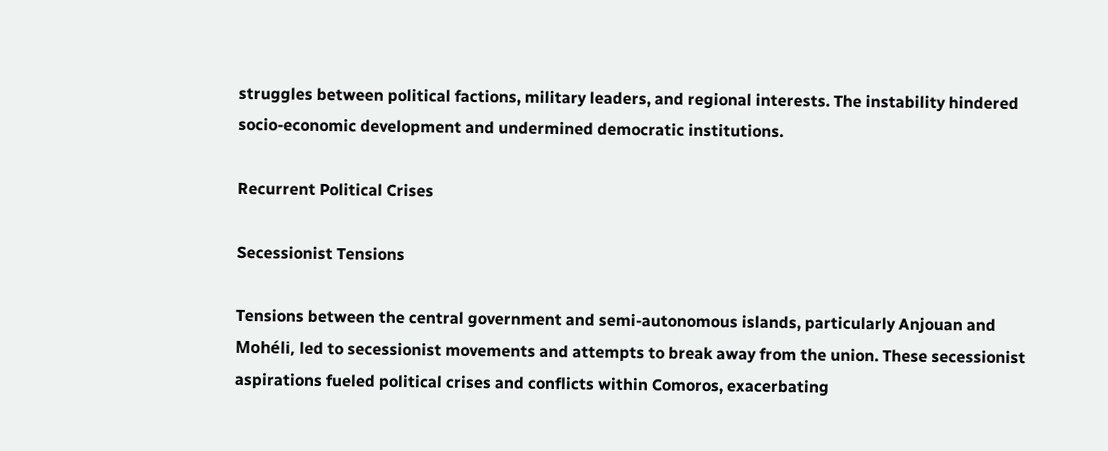struggles between political factions, military leaders, and regional interests. The instability hindered socio-economic development and undermined democratic institutions.

Recurrent Political Crises

Secessionist Tensions

Tensions between the central government and semi-autonomous islands, particularly Anjouan and Mohéli, led to secessionist movements and attempts to break away from the union. These secessionist aspirations fueled political crises and conflicts within Comoros, exacerbating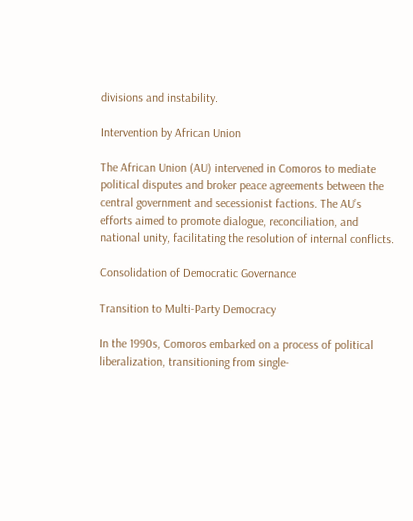divisions and instability.

Intervention by African Union

The African Union (AU) intervened in Comoros to mediate political disputes and broker peace agreements between the central government and secessionist factions. The AU’s efforts aimed to promote dialogue, reconciliation, and national unity, facilitating the resolution of internal conflicts.

Consolidation of Democratic Governance

Transition to Multi-Party Democracy

In the 1990s, Comoros embarked on a process of political liberalization, transitioning from single-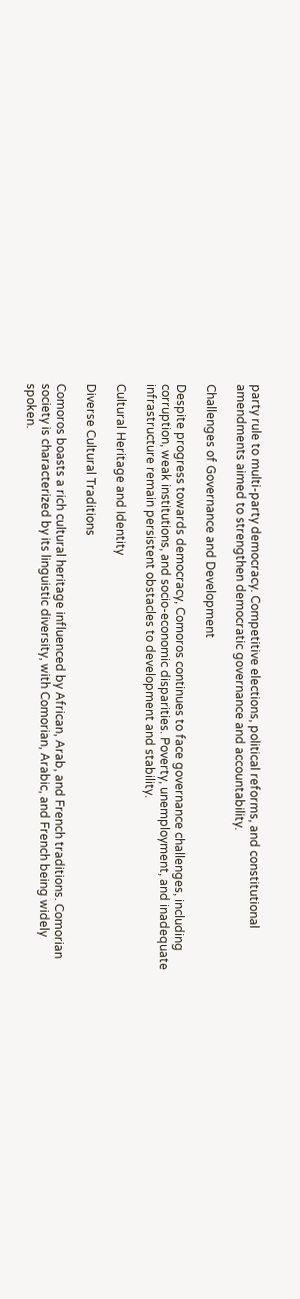party rule to multi-party democracy. Competitive elections, political reforms, and constitutional amendments aimed to strengthen democratic governance and accountability.

Challenges of Governance and Development

Despite progress towards democracy, Comoros continues to face governance challenges, including corruption, weak institutions, and socio-economic disparities. Poverty, unemployment, and inadequate infrastructure remain persistent obstacles to development and stability.

Cultural Heritage and Identity

Diverse Cultural Traditions

Comoros boasts a rich cultural heritage influenced by African, Arab, and French traditions. Comorian society is characterized by its linguistic diversity, with Comorian, Arabic, and French being widely spoken.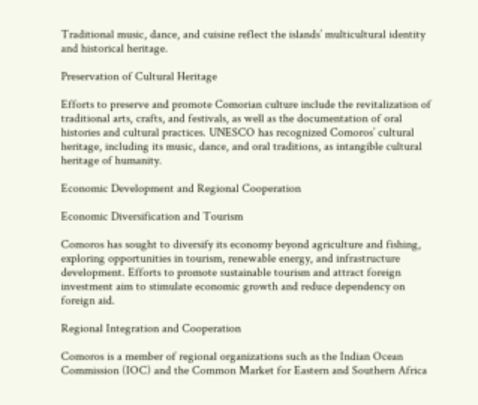Traditional music, dance, and cuisine reflect the islands’ multicultural identity and historical heritage.

Preservation of Cultural Heritage

Efforts to preserve and promote Comorian culture include the revitalization of traditional arts, crafts, and festivals, as well as the documentation of oral histories and cultural practices. UNESCO has recognized Comoros’ cultural heritage, including its music, dance, and oral traditions, as intangible cultural heritage of humanity.

Economic Development and Regional Cooperation

Economic Diversification and Tourism

Comoros has sought to diversify its economy beyond agriculture and fishing, exploring opportunities in tourism, renewable energy, and infrastructure development. Efforts to promote sustainable tourism and attract foreign investment aim to stimulate economic growth and reduce dependency on foreign aid.

Regional Integration and Cooperation

Comoros is a member of regional organizations such as the Indian Ocean Commission (IOC) and the Common Market for Eastern and Southern Africa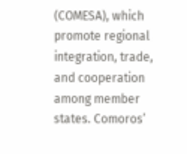(COMESA), which promote regional integration, trade, and cooperation among member states. Comoros’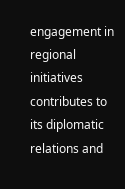engagement in regional initiatives contributes to its diplomatic relations and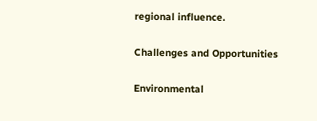regional influence.

Challenges and Opportunities

Environmental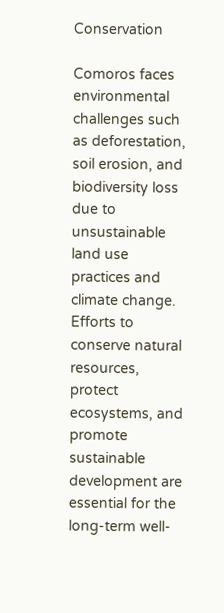Conservation

Comoros faces environmental challenges such as deforestation, soil erosion, and biodiversity loss due to unsustainable land use practices and climate change. Efforts to conserve natural resources, protect ecosystems, and promote sustainable development are essential for the long-term well-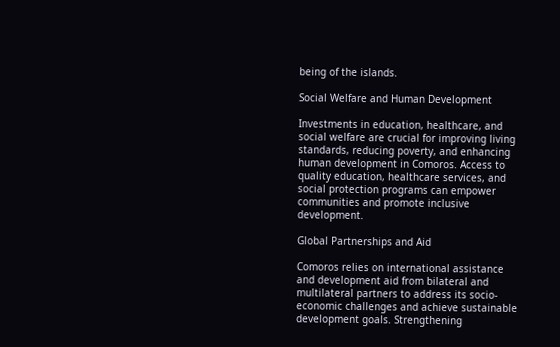being of the islands.

Social Welfare and Human Development

Investments in education, healthcare, and social welfare are crucial for improving living standards, reducing poverty, and enhancing human development in Comoros. Access to quality education, healthcare services, and social protection programs can empower communities and promote inclusive development.

Global Partnerships and Aid

Comoros relies on international assistance and development aid from bilateral and multilateral partners to address its socio-economic challenges and achieve sustainable development goals. Strengthening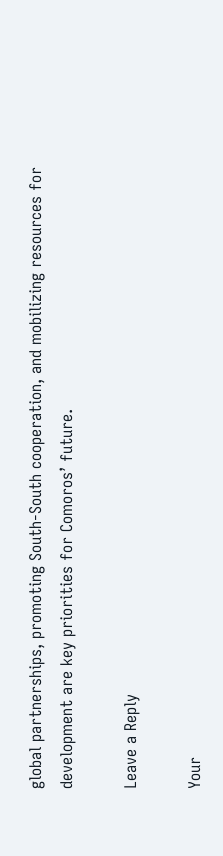global partnerships, promoting South-South cooperation, and mobilizing resources for development are key priorities for Comoros’ future.

Leave a Reply

Your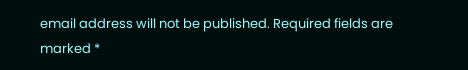email address will not be published. Required fields are marked *